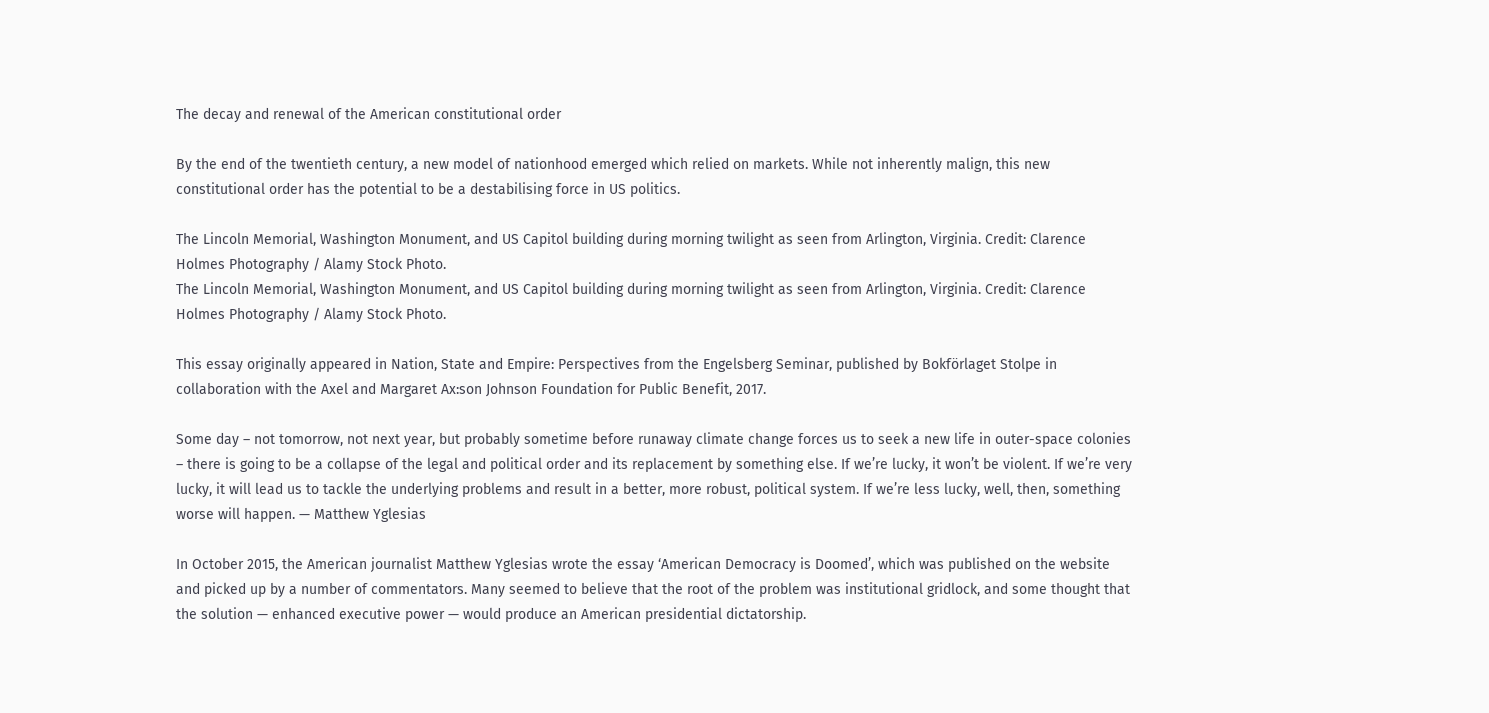The decay and renewal of the American constitutional order

By the end of the twentieth century, a new model of nationhood emerged which relied on markets. While not inherently malign, this new constitutional order has the potential to be a destabilising force in US politics.

The Lincoln Memorial, Washington Monument, and US Capitol building during morning twilight as seen from Arlington, Virginia. Credit: Clarence Holmes Photography / Alamy Stock Photo.
The Lincoln Memorial, Washington Monument, and US Capitol building during morning twilight as seen from Arlington, Virginia. Credit: Clarence Holmes Photography / Alamy Stock Photo.

This essay originally appeared in Nation, State and Empire: Perspectives from the Engelsberg Seminar, published by Bokförlaget Stolpe in collaboration with the Axel and Margaret Ax:son Johnson Foundation for Public Benefit, 2017.

Some day – not tomorrow, not next year, but probably sometime before runaway climate change forces us to seek a new life in outer-space colonies – there is going to be a collapse of the legal and political order and its replacement by something else. If we’re lucky, it won’t be violent. If we’re very lucky, it will lead us to tackle the underlying problems and result in a better, more robust, political system. If we’re less lucky, well, then, something worse will happen. — Matthew Yglesias

In October 2015, the American journalist Matthew Yglesias wrote the essay ‘American Democracy is Doomed’, which was published on the website and picked up by a number of commentators. Many seemed to believe that the root of the problem was institutional gridlock, and some thought that the solution — enhanced executive power — would produce an American presidential dictatorship.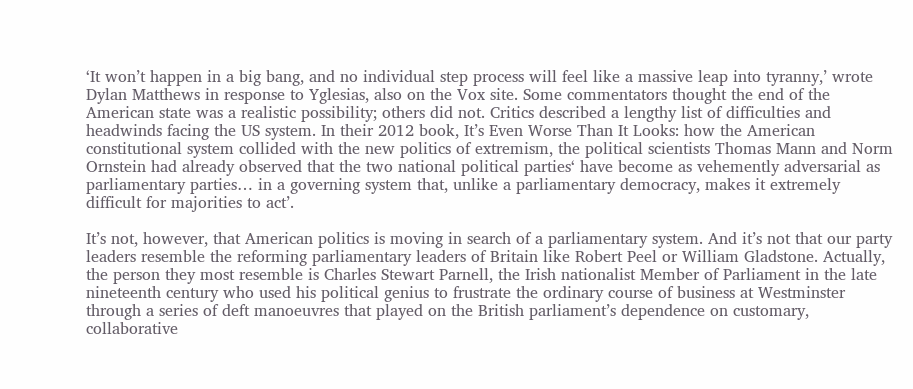‘It won’t happen in a big bang, and no individual step process will feel like a massive leap into tyranny,’ wrote Dylan Matthews in response to Yglesias, also on the Vox site. Some commentators thought the end of the American state was a realistic possibility; others did not. Critics described a lengthy list of difficulties and headwinds facing the US system. In their 2012 book, It’s Even Worse Than It Looks: how the American constitutional system collided with the new politics of extremism, the political scientists Thomas Mann and Norm Ornstein had already observed that the two national political parties‘ have become as vehemently adversarial as parliamentary parties… in a governing system that, unlike a parliamentary democracy, makes it extremely difficult for majorities to act’.

It’s not, however, that American politics is moving in search of a parliamentary system. And it’s not that our party leaders resemble the reforming parliamentary leaders of Britain like Robert Peel or William Gladstone. Actually, the person they most resemble is Charles Stewart Parnell, the Irish nationalist Member of Parliament in the late nineteenth century who used his political genius to frustrate the ordinary course of business at Westminster through a series of deft manoeuvres that played on the British parliament’s dependence on customary, collaborative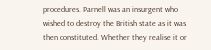procedures. Parnell was an insurgent who wished to destroy the British state as it was then constituted. Whether they realise it or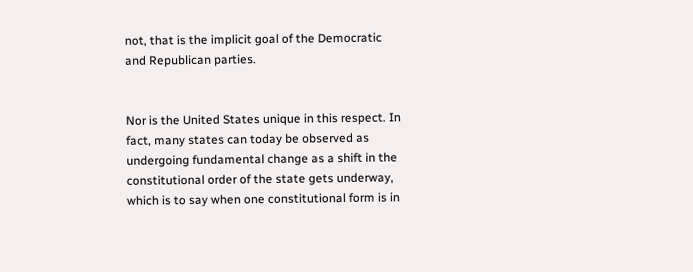not, that is the implicit goal of the Democratic and Republican parties.


Nor is the United States unique in this respect. In fact, many states can today be observed as undergoing fundamental change as a shift in the constitutional order of the state gets underway, which is to say when one constitutional form is in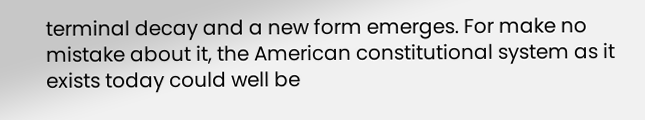terminal decay and a new form emerges. For make no mistake about it, the American constitutional system as it exists today could well be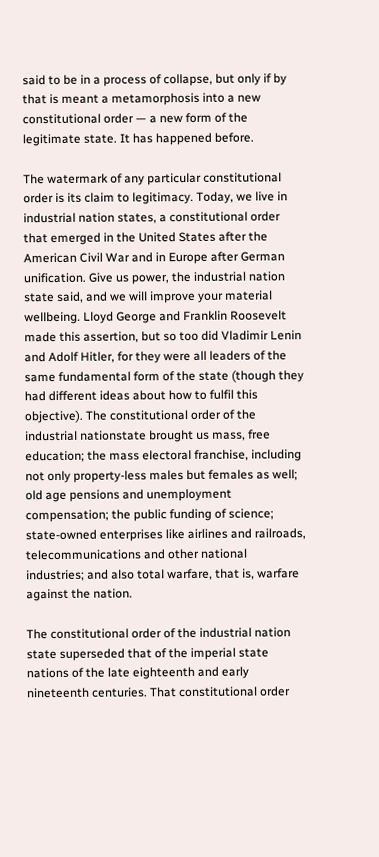said to be in a process of collapse, but only if by that is meant a metamorphosis into a new constitutional order — a new form of the legitimate state. It has happened before.

The watermark of any particular constitutional order is its claim to legitimacy. Today, we live in industrial nation states, a constitutional order that emerged in the United States after the American Civil War and in Europe after German unification. Give us power, the industrial nation state said, and we will improve your material wellbeing. Lloyd George and Franklin Roosevelt made this assertion, but so too did Vladimir Lenin and Adolf Hitler, for they were all leaders of the same fundamental form of the state (though they had different ideas about how to fulfil this objective). The constitutional order of the industrial nationstate brought us mass, free education; the mass electoral franchise, including not only property-less males but females as well; old age pensions and unemployment compensation; the public funding of science; state-owned enterprises like airlines and railroads, telecommunications and other national industries; and also total warfare, that is, warfare against the nation.

The constitutional order of the industrial nation state superseded that of the imperial state nations of the late eighteenth and early nineteenth centuries. That constitutional order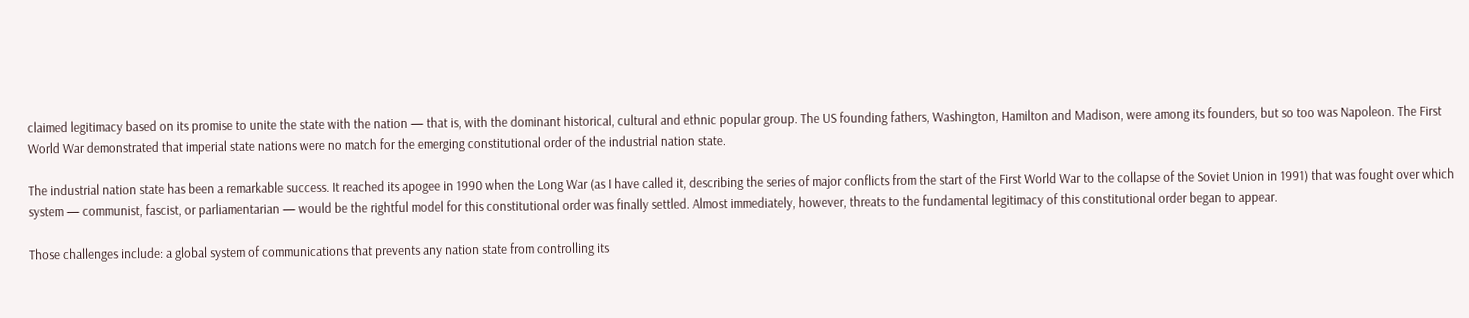claimed legitimacy based on its promise to unite the state with the nation — that is, with the dominant historical, cultural and ethnic popular group. The US founding fathers, Washington, Hamilton and Madison, were among its founders, but so too was Napoleon. The First World War demonstrated that imperial state nations were no match for the emerging constitutional order of the industrial nation state.

The industrial nation state has been a remarkable success. It reached its apogee in 1990 when the Long War (as I have called it, describing the series of major conflicts from the start of the First World War to the collapse of the Soviet Union in 1991) that was fought over which system — communist, fascist, or parliamentarian — would be the rightful model for this constitutional order was finally settled. Almost immediately, however, threats to the fundamental legitimacy of this constitutional order began to appear.

Those challenges include: a global system of communications that prevents any nation state from controlling its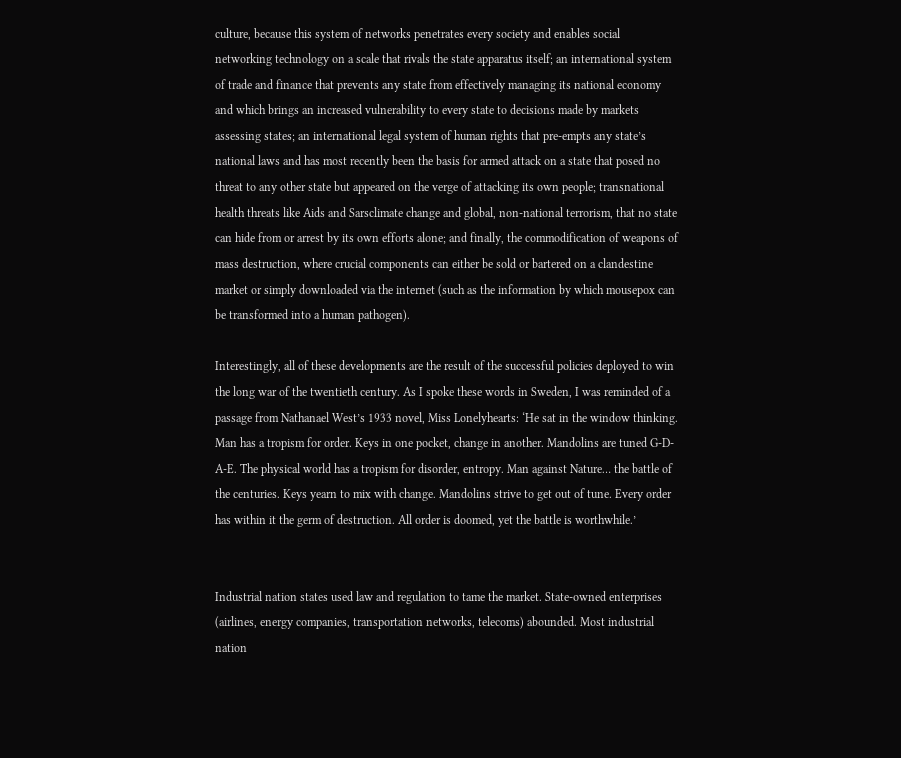culture, because this system of networks penetrates every society and enables social networking technology on a scale that rivals the state apparatus itself; an international system of trade and finance that prevents any state from effectively managing its national economy and which brings an increased vulnerability to every state to decisions made by markets assessing states; an international legal system of human rights that pre-empts any state’s national laws and has most recently been the basis for armed attack on a state that posed no threat to any other state but appeared on the verge of attacking its own people; transnational health threats like Aids and Sarsclimate change and global, non-national terrorism, that no state can hide from or arrest by its own efforts alone; and finally, the commodification of weapons of mass destruction, where crucial components can either be sold or bartered on a clandestine market or simply downloaded via the internet (such as the information by which mousepox can be transformed into a human pathogen).

Interestingly, all of these developments are the result of the successful policies deployed to win the long war of the twentieth century. As I spoke these words in Sweden, I was reminded of a passage from Nathanael West’s 1933 novel, Miss Lonelyhearts: ‘He sat in the window thinking. Man has a tropism for order. Keys in one pocket, change in another. Mandolins are tuned G-D-A-E. The physical world has a tropism for disorder, entropy. Man against Nature… the battle of the centuries. Keys yearn to mix with change. Mandolins strive to get out of tune. Every order has within it the germ of destruction. All order is doomed, yet the battle is worthwhile.’


Industrial nation states used law and regulation to tame the market. State-owned enterprises (airlines, energy companies, transportation networks, telecoms) abounded. Most industrial nation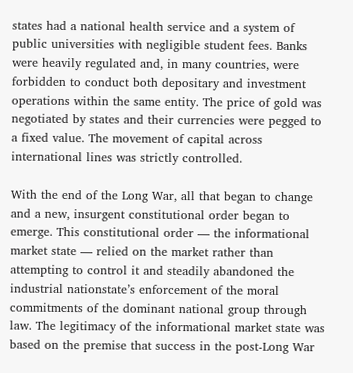states had a national health service and a system of public universities with negligible student fees. Banks were heavily regulated and, in many countries, were forbidden to conduct both depositary and investment operations within the same entity. The price of gold was negotiated by states and their currencies were pegged to a fixed value. The movement of capital across international lines was strictly controlled.

With the end of the Long War, all that began to change and a new, insurgent constitutional order began to emerge. This constitutional order — the informational market state — relied on the market rather than attempting to control it and steadily abandoned the industrial nationstate’s enforcement of the moral commitments of the dominant national group through law. The legitimacy of the informational market state was based on the premise that success in the post-Long War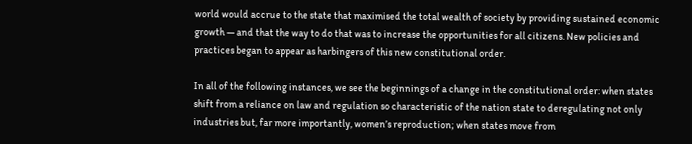world would accrue to the state that maximised the total wealth of society by providing sustained economic growth — and that the way to do that was to increase the opportunities for all citizens. New policies and practices began to appear as harbingers of this new constitutional order.

In all of the following instances, we see the beginnings of a change in the constitutional order: when states shift from a reliance on law and regulation so characteristic of the nation state to deregulating not only industries but, far more importantly, women’s reproduction; when states move from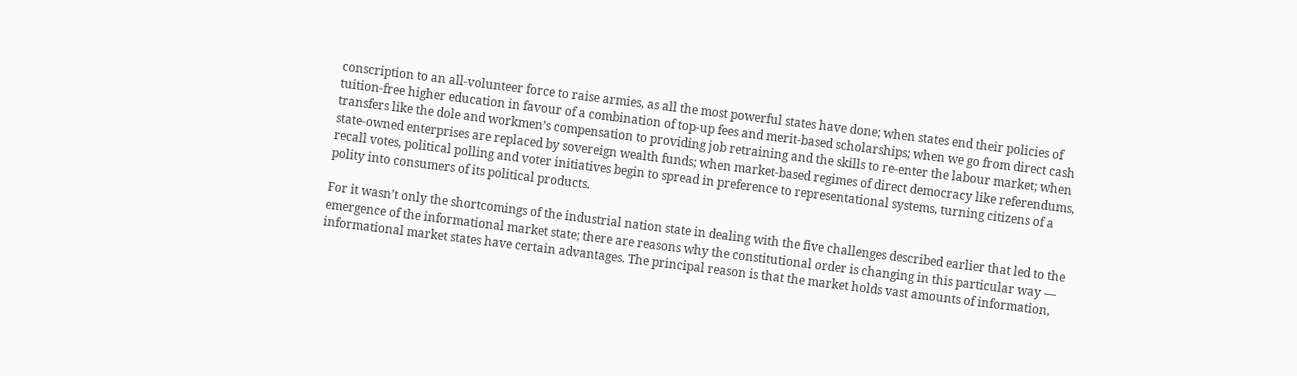conscription to an all-volunteer force to raise armies, as all the most powerful states have done; when states end their policies of tuition-free higher education in favour of a combination of top-up fees and merit-based scholarships; when we go from direct cash transfers like the dole and workmen’s compensation to providing job retraining and the skills to re-enter the labour market; when state-owned enterprises are replaced by sovereign wealth funds; when market-based regimes of direct democracy like referendums, recall votes, political polling and voter initiatives begin to spread in preference to representational systems, turning citizens of a polity into consumers of its political products.

For it wasn’t only the shortcomings of the industrial nation state in dealing with the five challenges described earlier that led to the emergence of the informational market state; there are reasons why the constitutional order is changing in this particular way — informational market states have certain advantages. The principal reason is that the market holds vast amounts of information,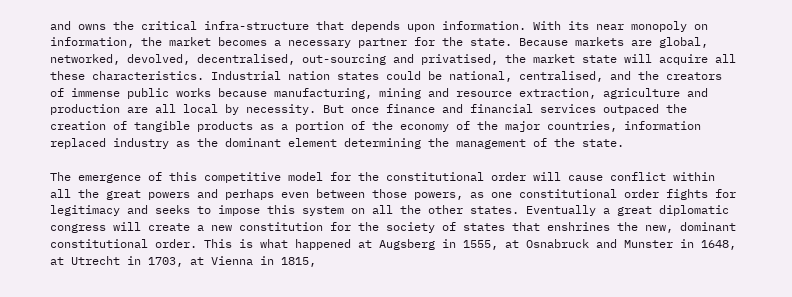and owns the critical infra-structure that depends upon information. With its near monopoly on information, the market becomes a necessary partner for the state. Because markets are global, networked, devolved, decentralised, out-sourcing and privatised, the market state will acquire all these characteristics. Industrial nation states could be national, centralised, and the creators of immense public works because manufacturing, mining and resource extraction, agriculture and production are all local by necessity. But once finance and financial services outpaced the creation of tangible products as a portion of the economy of the major countries, information replaced industry as the dominant element determining the management of the state.

The emergence of this competitive model for the constitutional order will cause conflict within all the great powers and perhaps even between those powers, as one constitutional order fights for legitimacy and seeks to impose this system on all the other states. Eventually a great diplomatic congress will create a new constitution for the society of states that enshrines the new, dominant constitutional order. This is what happened at Augsberg in 1555, at Osnabruck and Munster in 1648, at Utrecht in 1703, at Vienna in 1815,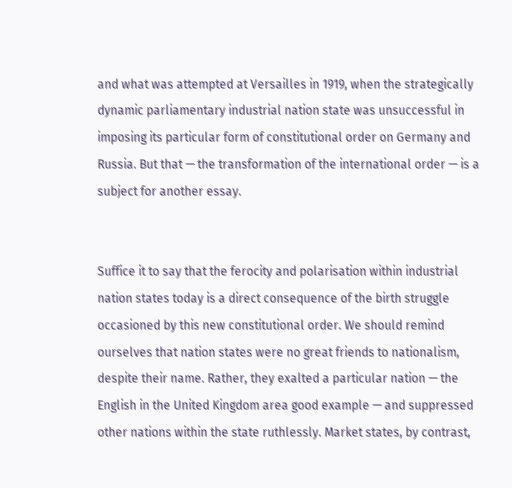and what was attempted at Versailles in 1919, when the strategically dynamic parliamentary industrial nation state was unsuccessful in imposing its particular form of constitutional order on Germany and Russia. But that — the transformation of the international order — is a subject for another essay.


Suffice it to say that the ferocity and polarisation within industrial nation states today is a direct consequence of the birth struggle occasioned by this new constitutional order. We should remind ourselves that nation states were no great friends to nationalism, despite their name. Rather, they exalted a particular nation — the English in the United Kingdom area good example — and suppressed other nations within the state ruthlessly. Market states, by contrast,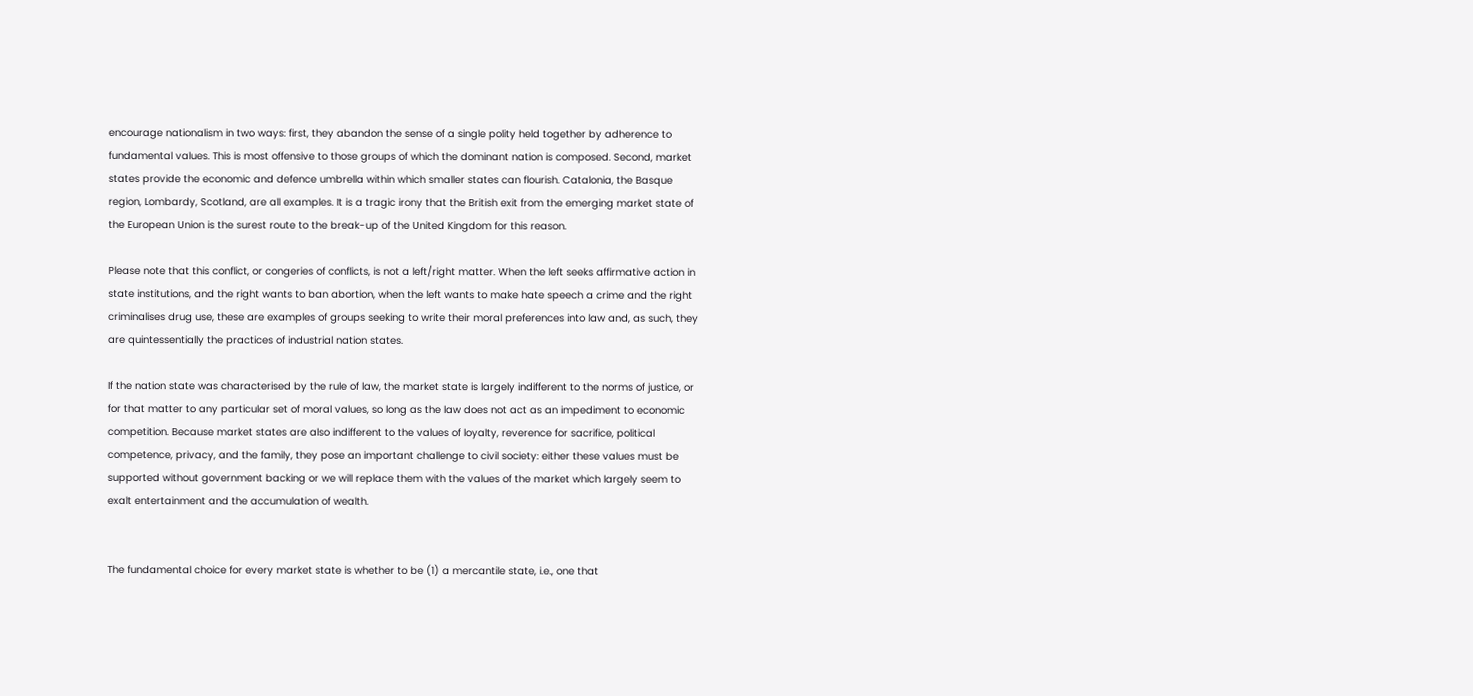encourage nationalism in two ways: first, they abandon the sense of a single polity held together by adherence to fundamental values. This is most offensive to those groups of which the dominant nation is composed. Second, market states provide the economic and defence umbrella within which smaller states can flourish. Catalonia, the Basque region, Lombardy, Scotland, are all examples. It is a tragic irony that the British exit from the emerging market state of the European Union is the surest route to the break-up of the United Kingdom for this reason.

Please note that this conflict, or congeries of conflicts, is not a left/right matter. When the left seeks affirmative action in state institutions, and the right wants to ban abortion, when the left wants to make hate speech a crime and the right criminalises drug use, these are examples of groups seeking to write their moral preferences into law and, as such, they are quintessentially the practices of industrial nation states.

If the nation state was characterised by the rule of law, the market state is largely indifferent to the norms of justice, or for that matter to any particular set of moral values, so long as the law does not act as an impediment to economic competition. Because market states are also indifferent to the values of loyalty, reverence for sacrifice, political competence, privacy, and the family, they pose an important challenge to civil society: either these values must be supported without government backing or we will replace them with the values of the market which largely seem to exalt entertainment and the accumulation of wealth.


The fundamental choice for every market state is whether to be (1) a mercantile state, i.e., one that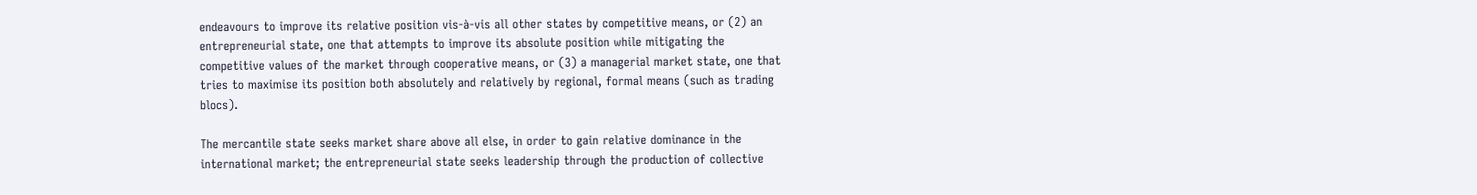endeavours to improve its relative position vis-à-vis all other states by competitive means, or (2) an entrepreneurial state, one that attempts to improve its absolute position while mitigating the competitive values of the market through cooperative means, or (3) a managerial market state, one that tries to maximise its position both absolutely and relatively by regional, formal means (such as trading blocs).

The mercantile state seeks market share above all else, in order to gain relative dominance in the international market; the entrepreneurial state seeks leadership through the production of collective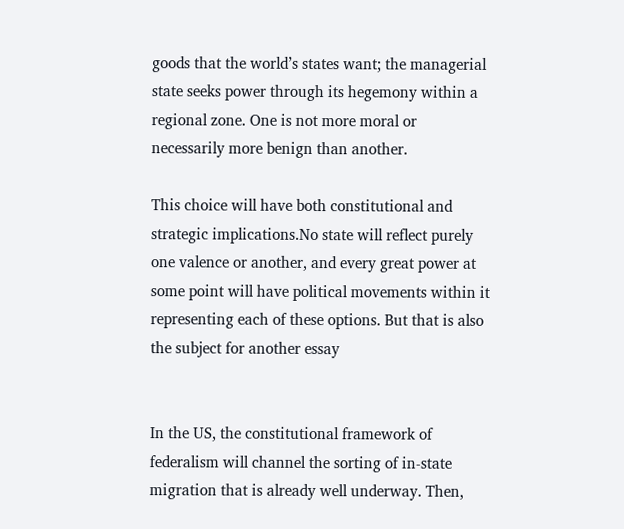goods that the world’s states want; the managerial state seeks power through its hegemony within a regional zone. One is not more moral or necessarily more benign than another.

This choice will have both constitutional and strategic implications.No state will reflect purely one valence or another, and every great power at some point will have political movements within it representing each of these options. But that is also the subject for another essay


In the US, the constitutional framework of federalism will channel the sorting of in-state migration that is already well underway. Then,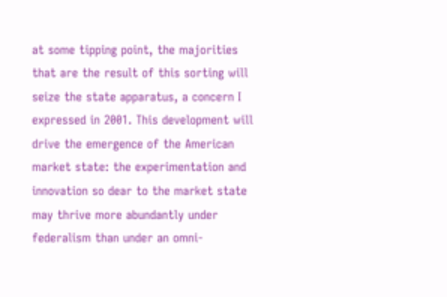at some tipping point, the majorities that are the result of this sorting will seize the state apparatus, a concern I expressed in 2001. This development will drive the emergence of the American market state: the experimentation and innovation so dear to the market state may thrive more abundantly under federalism than under an omni-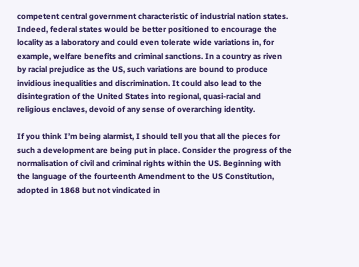competent central government characteristic of industrial nation states. Indeed, federal states would be better positioned to encourage the locality as a laboratory and could even tolerate wide variations in, for example, welfare benefits and criminal sanctions. In a country as riven by racial prejudice as the US, such variations are bound to produce invidious inequalities and discrimination. It could also lead to the disintegration of the United States into regional, quasi-racial and religious enclaves, devoid of any sense of overarching identity.

If you think I’m being alarmist, I should tell you that all the pieces for such a development are being put in place. Consider the progress of the normalisation of civil and criminal rights within the US. Beginning with the language of the fourteenth Amendment to the US Constitution, adopted in 1868 but not vindicated in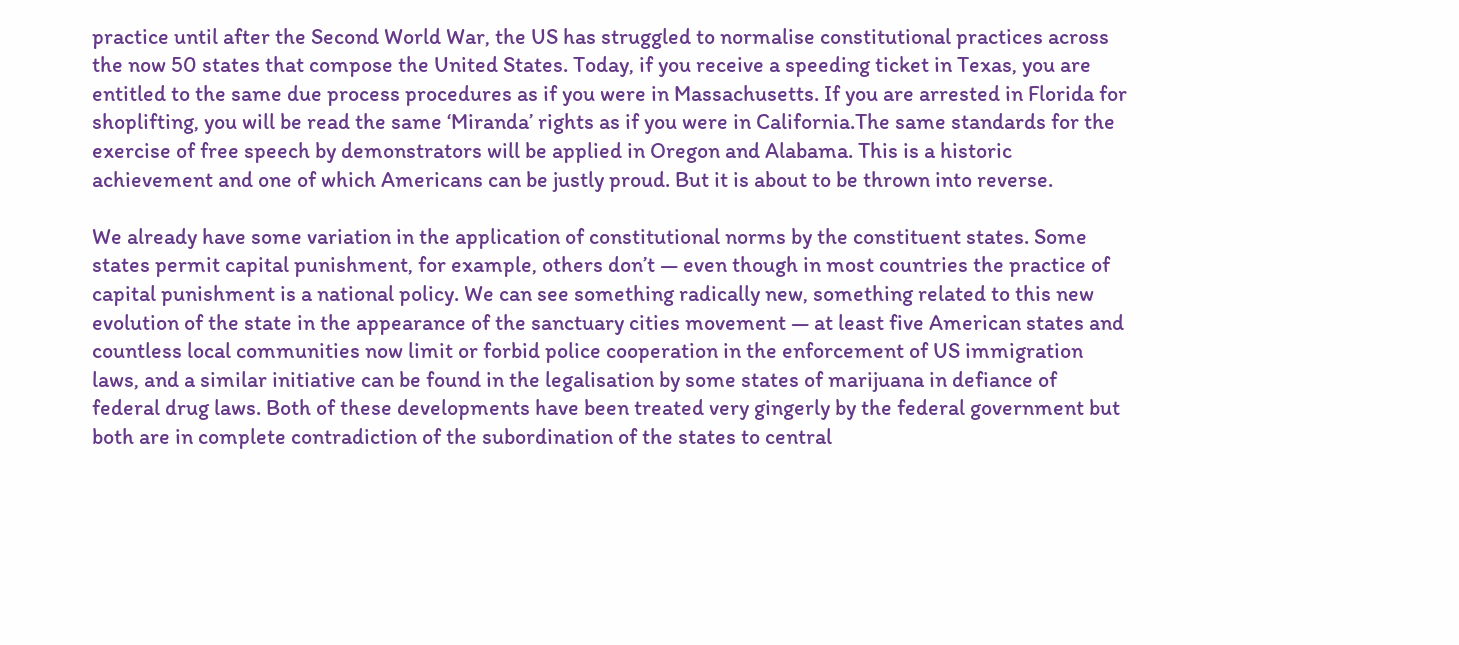practice until after the Second World War, the US has struggled to normalise constitutional practices across the now 50 states that compose the United States. Today, if you receive a speeding ticket in Texas, you are entitled to the same due process procedures as if you were in Massachusetts. If you are arrested in Florida for shoplifting, you will be read the same ‘Miranda’ rights as if you were in California.The same standards for the exercise of free speech by demonstrators will be applied in Oregon and Alabama. This is a historic achievement and one of which Americans can be justly proud. But it is about to be thrown into reverse.

We already have some variation in the application of constitutional norms by the constituent states. Some states permit capital punishment, for example, others don’t — even though in most countries the practice of capital punishment is a national policy. We can see something radically new, something related to this new evolution of the state in the appearance of the sanctuary cities movement — at least five American states and countless local communities now limit or forbid police cooperation in the enforcement of US immigration laws, and a similar initiative can be found in the legalisation by some states of marijuana in defiance of federal drug laws. Both of these developments have been treated very gingerly by the federal government but both are in complete contradiction of the subordination of the states to central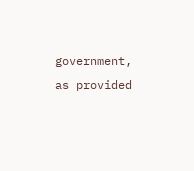government, as provided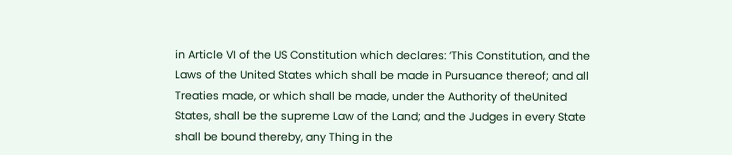in Article VI of the US Constitution which declares: ‘This Constitution, and the Laws of the United States which shall be made in Pursuance thereof; and all Treaties made, or which shall be made, under the Authority of theUnited States, shall be the supreme Law of the Land; and the Judges in every State shall be bound thereby, any Thing in the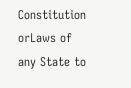Constitution orLaws of any State to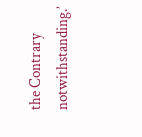the Contrary notwithstanding.’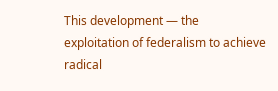This development — the exploitation of federalism to achieve radical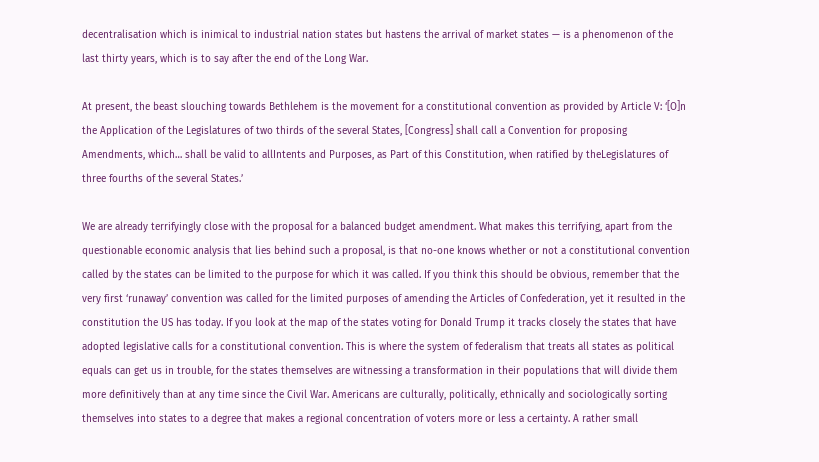decentralisation which is inimical to industrial nation states but hastens the arrival of market states — is a phenomenon of the last thirty years, which is to say after the end of the Long War.

At present, the beast slouching towards Bethlehem is the movement for a constitutional convention as provided by Article V: ‘[O]n the Application of the Legislatures of two thirds of the several States, [Congress] shall call a Convention for proposing Amendments, which… shall be valid to allIntents and Purposes, as Part of this Constitution, when ratified by theLegislatures of three fourths of the several States.’

We are already terrifyingly close with the proposal for a balanced budget amendment. What makes this terrifying, apart from the questionable economic analysis that lies behind such a proposal, is that no-one knows whether or not a constitutional convention called by the states can be limited to the purpose for which it was called. If you think this should be obvious, remember that the very first ‘runaway’ convention was called for the limited purposes of amending the Articles of Confederation, yet it resulted in the constitution the US has today. If you look at the map of the states voting for Donald Trump it tracks closely the states that have adopted legislative calls for a constitutional convention. This is where the system of federalism that treats all states as political equals can get us in trouble, for the states themselves are witnessing a transformation in their populations that will divide them more definitively than at any time since the Civil War. Americans are culturally, politically, ethnically and sociologically sorting themselves into states to a degree that makes a regional concentration of voters more or less a certainty. A rather small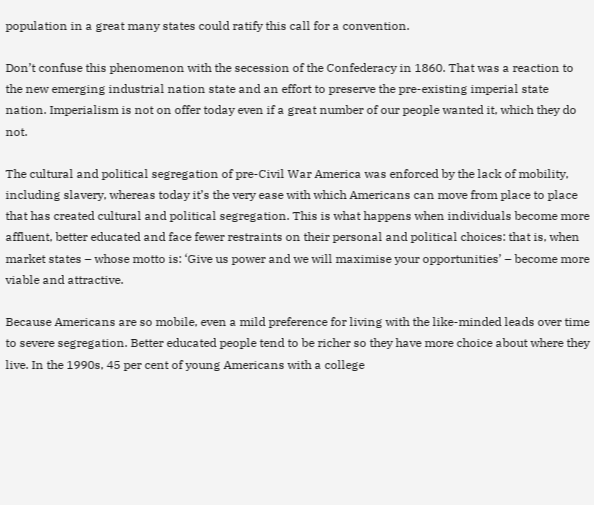population in a great many states could ratify this call for a convention.

Don’t confuse this phenomenon with the secession of the Confederacy in 1860. That was a reaction to the new emerging industrial nation state and an effort to preserve the pre-existing imperial state nation. Imperialism is not on offer today even if a great number of our people wanted it, which they do not.

The cultural and political segregation of pre-Civil War America was enforced by the lack of mobility, including slavery, whereas today it’s the very ease with which Americans can move from place to place that has created cultural and political segregation. This is what happens when individuals become more affluent, better educated and face fewer restraints on their personal and political choices: that is, when market states – whose motto is: ‘Give us power and we will maximise your opportunities’ – become more viable and attractive.

Because Americans are so mobile, even a mild preference for living with the like-minded leads over time to severe segregation. Better educated people tend to be richer so they have more choice about where they live. In the 1990s, 45 per cent of young Americans with a college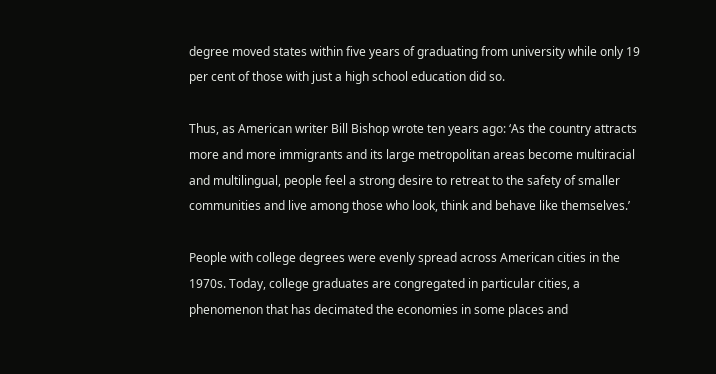degree moved states within five years of graduating from university while only 19 per cent of those with just a high school education did so.

Thus, as American writer Bill Bishop wrote ten years ago: ‘As the country attracts more and more immigrants and its large metropolitan areas become multiracial and multilingual, people feel a strong desire to retreat to the safety of smaller communities and live among those who look, think and behave like themselves.’

People with college degrees were evenly spread across American cities in the 1970s. Today, college graduates are congregated in particular cities, a phenomenon that has decimated the economies in some places and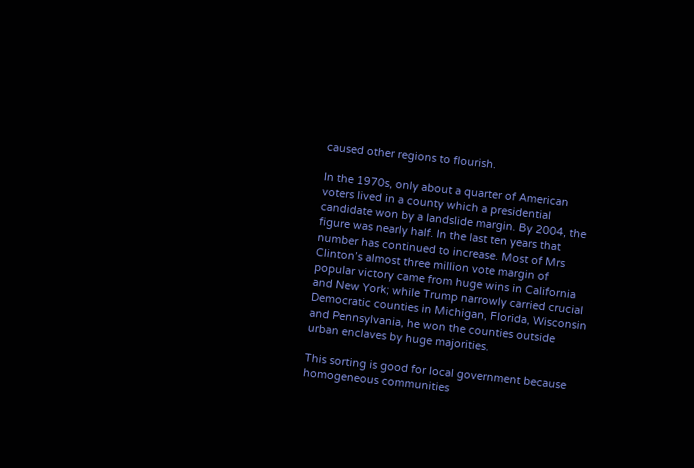caused other regions to flourish.

In the 1970s, only about a quarter of American voters lived in a county which a presidential candidate won by a landslide margin. By 2004, the figure was nearly half. In the last ten years that number has continued to increase. Most of Mrs Clinton’s almost three million vote margin of popular victory came from huge wins in California and New York; while Trump narrowly carried crucial Democratic counties in Michigan, Florida, Wisconsin and Pennsylvania, he won the counties outside urban enclaves by huge majorities.

This sorting is good for local government because homogeneous communities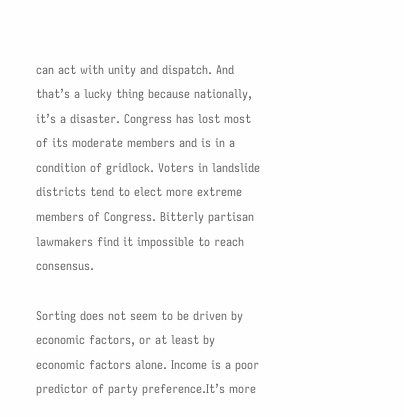can act with unity and dispatch. And that’s a lucky thing because nationally, it’s a disaster. Congress has lost most of its moderate members and is in a condition of gridlock. Voters in landslide districts tend to elect more extreme members of Congress. Bitterly partisan lawmakers find it impossible to reach consensus.

Sorting does not seem to be driven by economic factors, or at least by economic factors alone. Income is a poor predictor of party preference.It’s more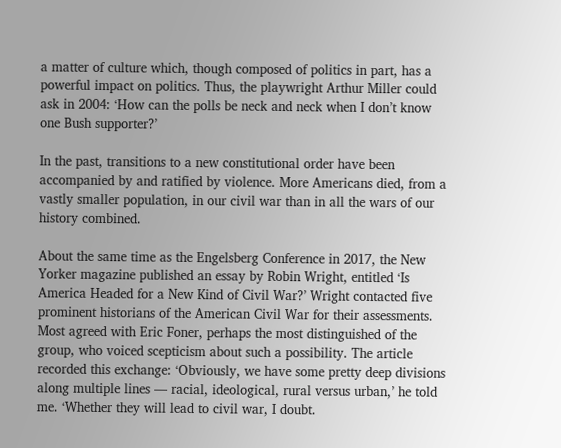a matter of culture which, though composed of politics in part, has a powerful impact on politics. Thus, the playwright Arthur Miller could ask in 2004: ‘How can the polls be neck and neck when I don’t know one Bush supporter?’

In the past, transitions to a new constitutional order have been accompanied by and ratified by violence. More Americans died, from a vastly smaller population, in our civil war than in all the wars of our history combined.

About the same time as the Engelsberg Conference in 2017, the New Yorker magazine published an essay by Robin Wright, entitled ‘Is America Headed for a New Kind of Civil War?’ Wright contacted five prominent historians of the American Civil War for their assessments. Most agreed with Eric Foner, perhaps the most distinguished of the group, who voiced scepticism about such a possibility. The article recorded this exchange: ‘Obviously, we have some pretty deep divisions along multiple lines — racial, ideological, rural versus urban,’ he told me. ‘Whether they will lead to civil war, I doubt.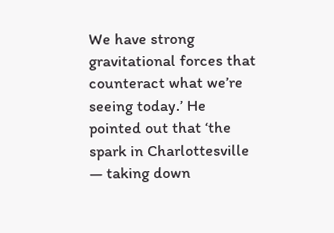We have strong gravitational forces that counteract what we’re seeing today.’ He pointed out that ‘the spark in Charlottesville — taking down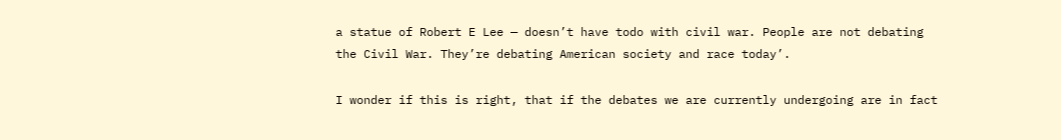a statue of Robert E Lee — doesn’t have todo with civil war. People are not debating the Civil War. They’re debating American society and race today’.

I wonder if this is right, that if the debates we are currently undergoing are in fact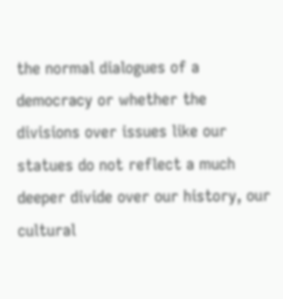the normal dialogues of a democracy or whether the divisions over issues like our statues do not reflect a much deeper divide over our history, our cultural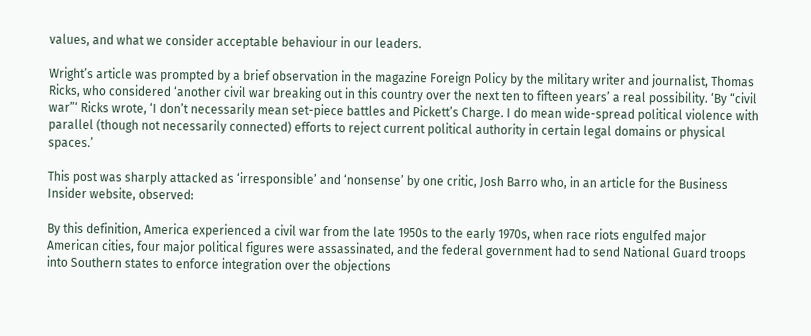values, and what we consider acceptable behaviour in our leaders.

Wright’s article was prompted by a brief observation in the magazine Foreign Policy by the military writer and journalist, Thomas Ricks, who considered ‘another civil war breaking out in this country over the next ten to fifteen years’ a real possibility. ‘By “civil war”‘ Ricks wrote, ‘I don’t necessarily mean set-piece battles and Pickett’s Charge. I do mean wide-spread political violence with parallel (though not necessarily connected) efforts to reject current political authority in certain legal domains or physical spaces.’

This post was sharply attacked as ‘irresponsible’ and ‘nonsense’ by one critic, Josh Barro who, in an article for the Business Insider website, observed:

By this definition, America experienced a civil war from the late 1950s to the early 1970s, when race riots engulfed major American cities, four major political figures were assassinated, and the federal government had to send National Guard troops into Southern states to enforce integration over the objections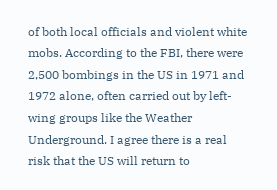of both local officials and violent white mobs. According to the FBI, there were 2,500 bombings in the US in 1971 and 1972 alone, often carried out by left-wing groups like the Weather Underground. I agree there is a real risk that the US will return to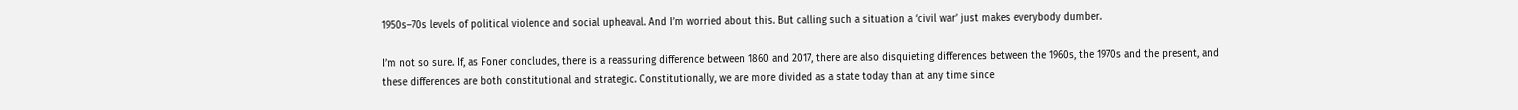1950s–70s levels of political violence and social upheaval. And I’m worried about this. But calling such a situation a ‘civil war’ just makes everybody dumber.

I’m not so sure. If, as Foner concludes, there is a reassuring difference between 1860 and 2017, there are also disquieting differences between the 1960s, the 1970s and the present, and these differences are both constitutional and strategic. Constitutionally, we are more divided as a state today than at any time since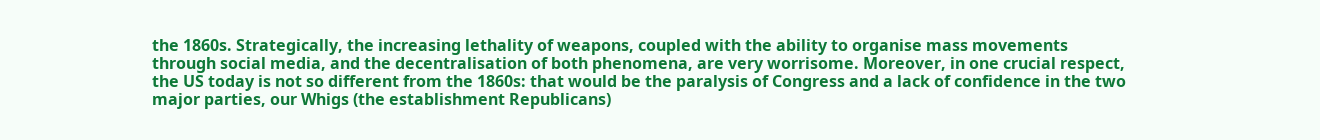the 1860s. Strategically, the increasing lethality of weapons, coupled with the ability to organise mass movements through social media, and the decentralisation of both phenomena, are very worrisome. Moreover, in one crucial respect, the US today is not so different from the 1860s: that would be the paralysis of Congress and a lack of confidence in the two major parties, our Whigs (the establishment Republicans)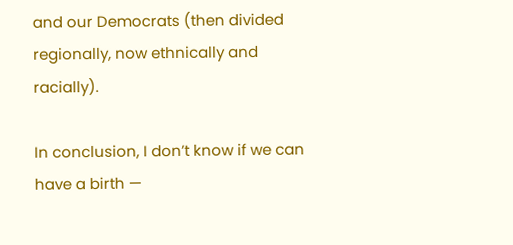and our Democrats (then divided regionally, now ethnically and racially).

In conclusion, I don’t know if we can have a birth —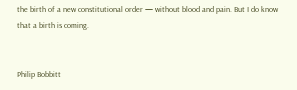the birth of a new constitutional order — without blood and pain. But I do know that a birth is coming.


Philip Bobbitt